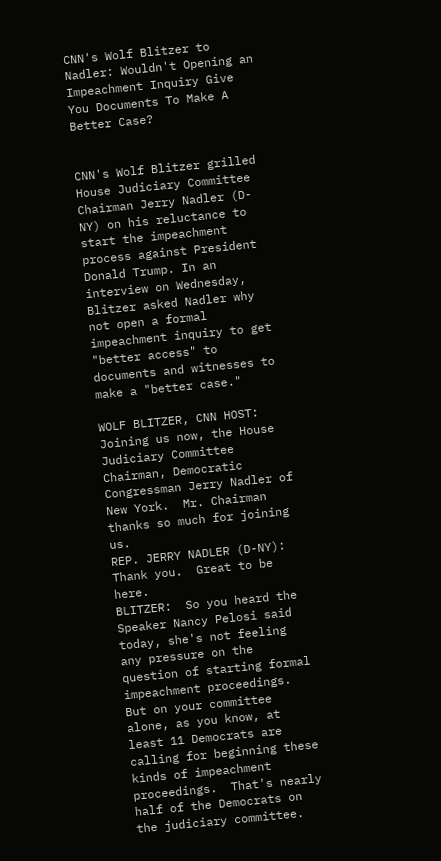CNN's Wolf Blitzer to Nadler: Wouldn't Opening an Impeachment Inquiry Give You Documents To Make A Better Case?


CNN's Wolf Blitzer grilled House Judiciary Committee Chairman Jerry Nadler (D-NY) on his reluctance to start the impeachment process against President Donald Trump. In an interview on Wednesday, Blitzer asked Nadler why not open a formal impeachment inquiry to get "better access" to documents and witnesses to make a "better case."

WOLF BLITZER, CNN HOST:  Joining us now, the House Judiciary Committee Chairman, Democratic Congressman Jerry Nadler of New York.  Mr. Chairman thanks so much for joining us.
REP. JERRY NADLER (D-NY):  Thank you.  Great to be here.
BLITZER:  So you heard the Speaker Nancy Pelosi said today, she's not feeling any pressure on the question of starting formal impeachment proceedings.  But on your committee alone, as you know, at least 11 Democrats are calling for beginning these kinds of impeachment proceedings.  That's nearly half of the Democrats on the judiciary committee.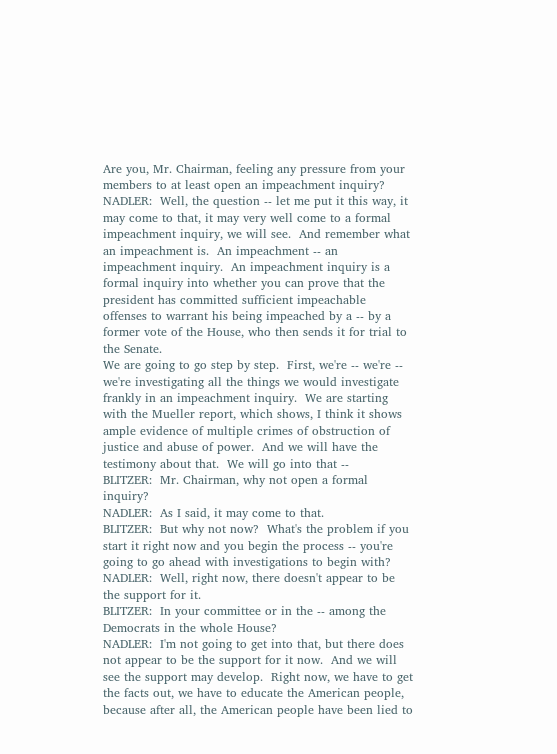Are you, Mr. Chairman, feeling any pressure from your members to at least open an impeachment inquiry?
NADLER:  Well, the question -- let me put it this way, it may come to that, it may very well come to a formal impeachment inquiry, we will see.  And remember what an impeachment is.  An impeachment -- an impeachment inquiry.  An impeachment inquiry is a formal inquiry into whether you can prove that the president has committed sufficient impeachable offenses to warrant his being impeached by a -- by a former vote of the House, who then sends it for trial to the Senate.
We are going to go step by step.  First, we're -- we're -- we're investigating all the things we would investigate frankly in an impeachment inquiry.  We are starting with the Mueller report, which shows, I think it shows ample evidence of multiple crimes of obstruction of justice and abuse of power.  And we will have the testimony about that.  We will go into that --
BLITZER:  Mr. Chairman, why not open a formal inquiry?
NADLER:  As I said, it may come to that.
BLITZER:  But why not now?  What's the problem if you start it right now and you begin the process -- you're going to go ahead with investigations to begin with?
NADLER:  Well, right now, there doesn't appear to be the support for it.
BLITZER:  In your committee or in the -- among the Democrats in the whole House?
NADLER:  I'm not going to get into that, but there does not appear to be the support for it now.  And we will see the support may develop.  Right now, we have to get the facts out, we have to educate the American people, because after all, the American people have been lied to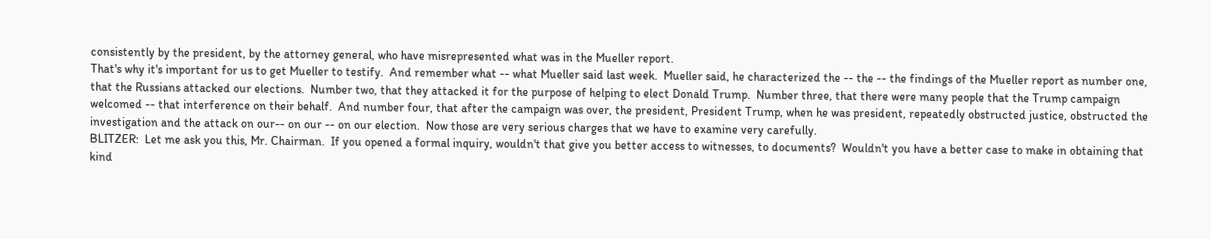consistently by the president, by the attorney general, who have misrepresented what was in the Mueller report.
That's why it's important for us to get Mueller to testify.  And remember what -- what Mueller said last week.  Mueller said, he characterized the -- the -- the findings of the Mueller report as number one, that the Russians attacked our elections.  Number two, that they attacked it for the purpose of helping to elect Donald Trump.  Number three, that there were many people that the Trump campaign welcomed -- that interference on their behalf.  And number four, that after the campaign was over, the president, President Trump, when he was president, repeatedly obstructed justice, obstructed the investigation and the attack on our-- on our -- on our election.  Now those are very serious charges that we have to examine very carefully.
BLITZER:  Let me ask you this, Mr. Chairman.  If you opened a formal inquiry, wouldn't that give you better access to witnesses, to documents?  Wouldn't you have a better case to make in obtaining that kind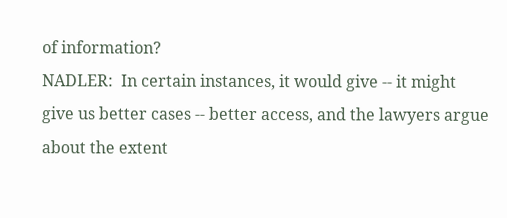of information?
NADLER:  In certain instances, it would give -- it might give us better cases -- better access, and the lawyers argue about the extent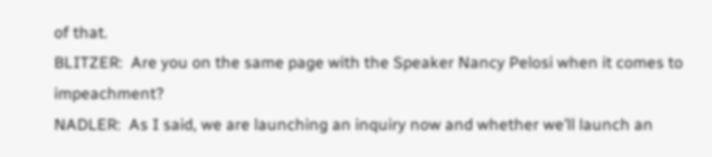of that.
BLITZER:  Are you on the same page with the Speaker Nancy Pelosi when it comes to impeachment?
NADLER:  As I said, we are launching an inquiry now and whether we’ll launch an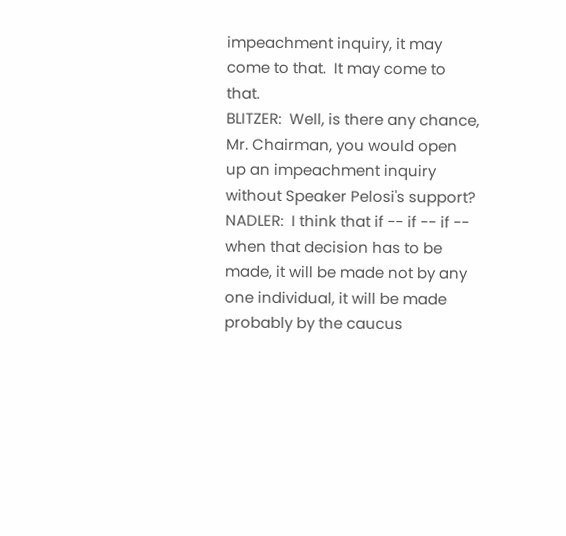impeachment inquiry, it may come to that.  It may come to that.
BLITZER:  Well, is there any chance, Mr. Chairman, you would open up an impeachment inquiry without Speaker Pelosi's support?
NADLER:  I think that if -- if -- if -- when that decision has to be made, it will be made not by any one individual, it will be made probably by the caucus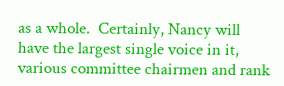as a whole.  Certainly, Nancy will have the largest single voice in it, various committee chairmen and rank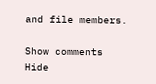and file members.

Show comments Hide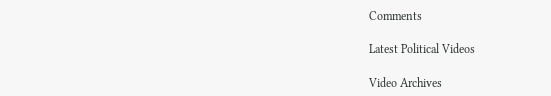Comments

Latest Political Videos

Video Archives